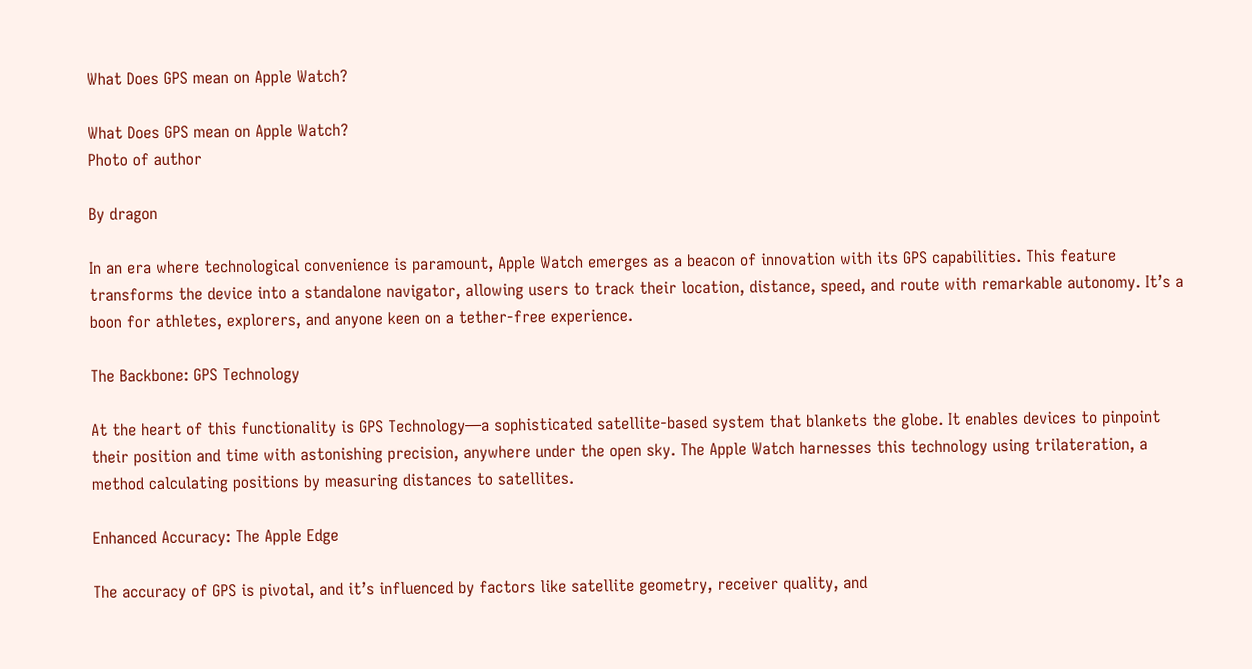What Does GPS mean on Apple Watch?

What Does GPS mean on Apple Watch?
Photo of author

By dragon

In an era where technological convenience is paramount, Apple Watch emerges as a beacon of innovation with its GPS capabilities. This feature transforms the device into a standalone navigator, allowing users to track their location, distance, speed, and route with remarkable autonomy. It’s a boon for athletes, explorers, and anyone keen on a tether-free experience.

The Backbone: GPS Technology

At the heart of this functionality is GPS Technology—a sophisticated satellite-based system that blankets the globe. It enables devices to pinpoint their position and time with astonishing precision, anywhere under the open sky. The Apple Watch harnesses this technology using trilateration, a method calculating positions by measuring distances to satellites.

Enhanced Accuracy: The Apple Edge

The accuracy of GPS is pivotal, and it’s influenced by factors like satellite geometry, receiver quality, and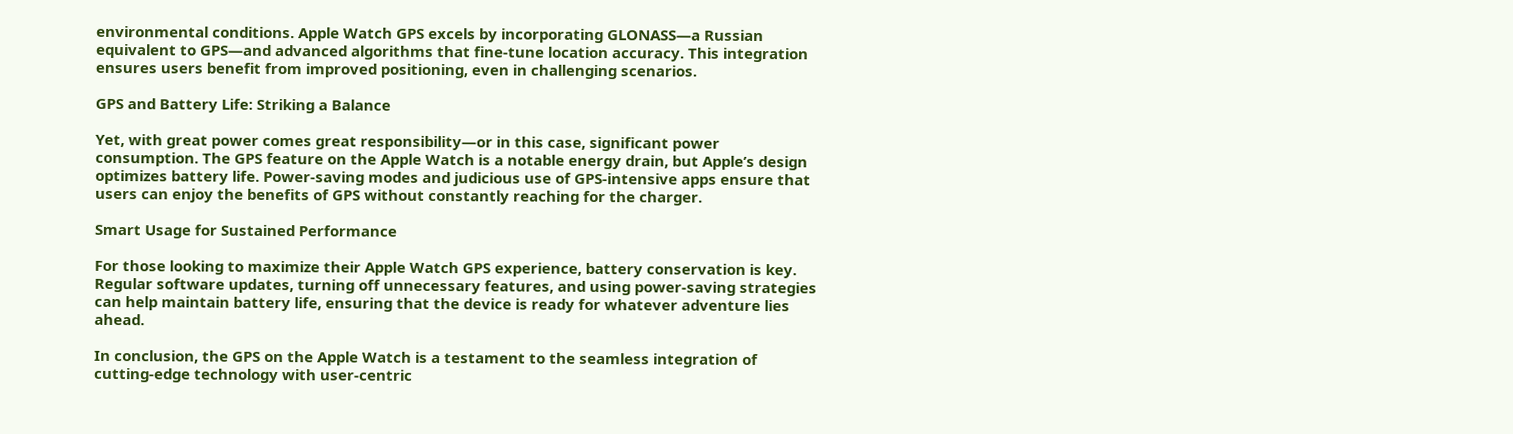environmental conditions. Apple Watch GPS excels by incorporating GLONASS—a Russian equivalent to GPS—and advanced algorithms that fine-tune location accuracy. This integration ensures users benefit from improved positioning, even in challenging scenarios.

GPS and Battery Life: Striking a Balance

Yet, with great power comes great responsibility—or in this case, significant power consumption. The GPS feature on the Apple Watch is a notable energy drain, but Apple’s design optimizes battery life. Power-saving modes and judicious use of GPS-intensive apps ensure that users can enjoy the benefits of GPS without constantly reaching for the charger.

Smart Usage for Sustained Performance

For those looking to maximize their Apple Watch GPS experience, battery conservation is key. Regular software updates, turning off unnecessary features, and using power-saving strategies can help maintain battery life, ensuring that the device is ready for whatever adventure lies ahead.

In conclusion, the GPS on the Apple Watch is a testament to the seamless integration of cutting-edge technology with user-centric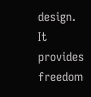design. It provides freedom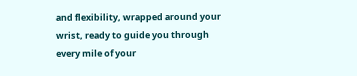and flexibility, wrapped around your wrist, ready to guide you through every mile of your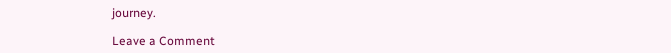journey.

Leave a Comment